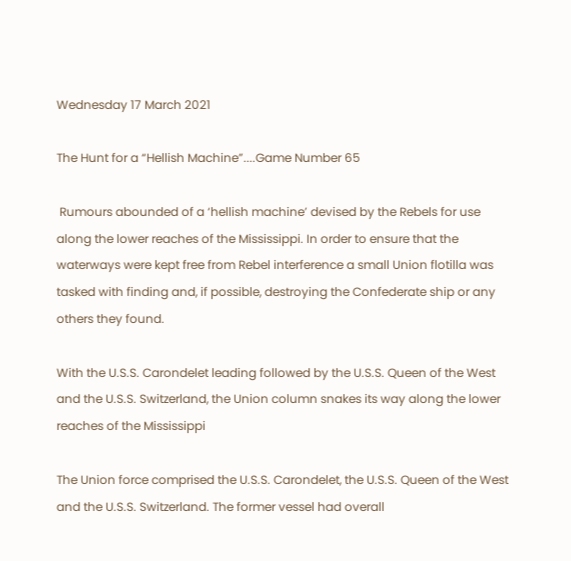Wednesday 17 March 2021

The Hunt for a “Hellish Machine”....Game Number 65

 Rumours abounded of a ‘hellish machine’ devised by the Rebels for use along the lower reaches of the Mississippi. In order to ensure that the waterways were kept free from Rebel interference a small Union flotilla was tasked with finding and, if possible, destroying the Confederate ship or any others they found.

With the U.S.S. Carondelet leading followed by the U.S.S. Queen of the West and the U.S.S. Switzerland, the Union column snakes its way along the lower reaches of the Mississippi

The Union force comprised the U.S.S. Carondelet, the U.S.S. Queen of the West and the U.S.S. Switzerland. The former vessel had overall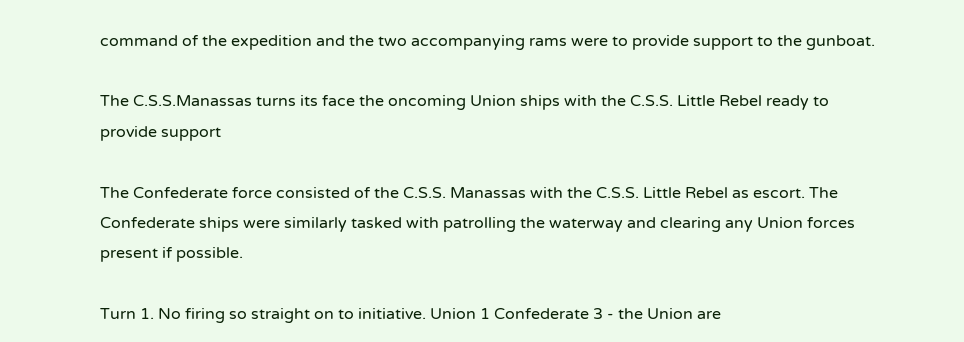command of the expedition and the two accompanying rams were to provide support to the gunboat.

The C.S.S.Manassas turns its face the oncoming Union ships with the C.S.S. Little Rebel ready to provide support

The Confederate force consisted of the C.S.S. Manassas with the C.S.S. Little Rebel as escort. The Confederate ships were similarly tasked with patrolling the waterway and clearing any Union forces present if possible.

Turn 1. No firing so straight on to initiative. Union 1 Confederate 3 - the Union are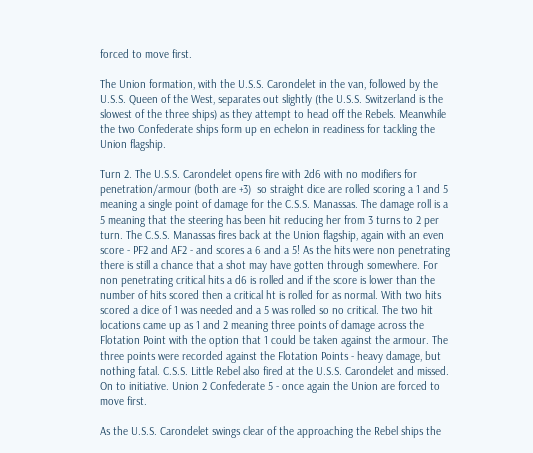forced to move first.

The Union formation, with the U.S.S. Carondelet in the van, followed by the U.S.S. Queen of the West, separates out slightly (the U.S.S. Switzerland is the slowest of the three ships) as they attempt to head off the Rebels. Meanwhile the two Confederate ships form up en echelon in readiness for tackling the Union flagship.

Turn 2. The U.S.S. Carondelet opens fire with 2d6 with no modifiers for penetration/armour (both are +3)  so straight dice are rolled scoring a 1 and 5 meaning a single point of damage for the C.S.S. Manassas. The damage roll is a 5 meaning that the steering has been hit reducing her from 3 turns to 2 per turn. The C.S.S. Manassas fires back at the Union flagship, again with an even score - PF2 and AF2 - and scores a 6 and a 5! As the hits were non penetrating there is still a chance that a shot may have gotten through somewhere. For non penetrating critical hits a d6 is rolled and if the score is lower than the number of hits scored then a critical ht is rolled for as normal. With two hits scored a dice of 1 was needed and a 5 was rolled so no critical. The two hit locations came up as 1 and 2 meaning three points of damage across the Flotation Point with the option that 1 could be taken against the armour. The three points were recorded against the Flotation Points - heavy damage, but nothing fatal. C.S.S. Little Rebel also fired at the U.S.S. Carondelet and missed. On to initiative. Union 2 Confederate 5 - once again the Union are forced to move first.

As the U.S.S. Carondelet swings clear of the approaching the Rebel ships the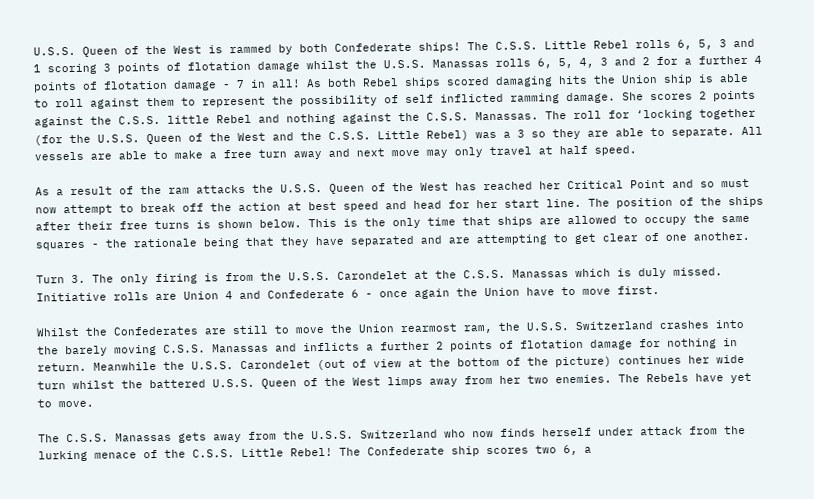U.S.S. Queen of the West is rammed by both Confederate ships! The C.S.S. Little Rebel rolls 6, 5, 3 and 1 scoring 3 points of flotation damage whilst the U.S.S. Manassas rolls 6, 5, 4, 3 and 2 for a further 4 points of flotation damage - 7 in all! As both Rebel ships scored damaging hits the Union ship is able to roll against them to represent the possibility of self inflicted ramming damage. She scores 2 points against the C.S.S. little Rebel and nothing against the C.S.S. Manassas. The roll for ‘locking together (for the U.S.S. Queen of the West and the C.S.S. Little Rebel) was a 3 so they are able to separate. All vessels are able to make a free turn away and next move may only travel at half speed.

As a result of the ram attacks the U.S.S. Queen of the West has reached her Critical Point and so must now attempt to break off the action at best speed and head for her start line. The position of the ships after their free turns is shown below. This is the only time that ships are allowed to occupy the same squares - the rationale being that they have separated and are attempting to get clear of one another.

Turn 3. The only firing is from the U.S.S. Carondelet at the C.S.S. Manassas which is duly missed. Initiative rolls are Union 4 and Confederate 6 - once again the Union have to move first.

Whilst the Confederates are still to move the Union rearmost ram, the U.S.S. Switzerland crashes into the barely moving C.S.S. Manassas and inflicts a further 2 points of flotation damage for nothing in return. Meanwhile the U.S.S. Carondelet (out of view at the bottom of the picture) continues her wide turn whilst the battered U.S.S. Queen of the West limps away from her two enemies. The Rebels have yet to move.

The C.S.S. Manassas gets away from the U.S.S. Switzerland who now finds herself under attack from the lurking menace of the C.S.S. Little Rebel! The Confederate ship scores two 6, a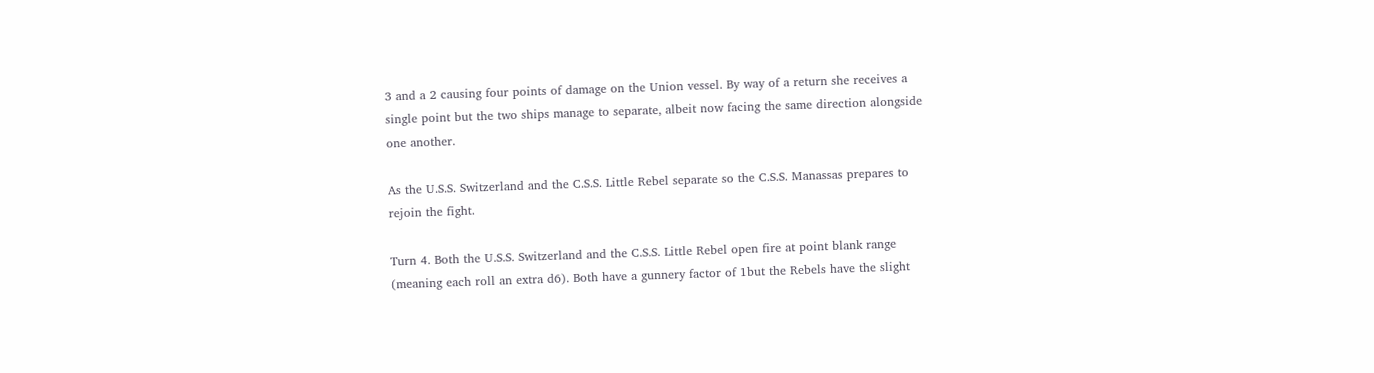3 and a 2 causing four points of damage on the Union vessel. By way of a return she receives a single point but the two ships manage to separate, albeit now facing the same direction alongside one another.

As the U.S.S. Switzerland and the C.S.S. Little Rebel separate so the C.S.S. Manassas prepares to rejoin the fight.

Turn 4. Both the U.S.S. Switzerland and the C.S.S. Little Rebel open fire at point blank range (meaning each roll an extra d6). Both have a gunnery factor of 1but the Rebels have the slight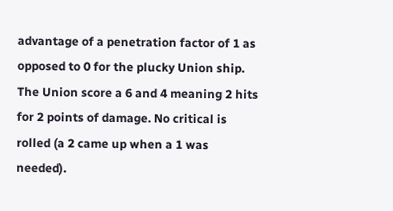advantage of a penetration factor of 1 as opposed to 0 for the plucky Union ship. The Union score a 6 and 4 meaning 2 hits for 2 points of damage. No critical is rolled (a 2 came up when a 1 was needed).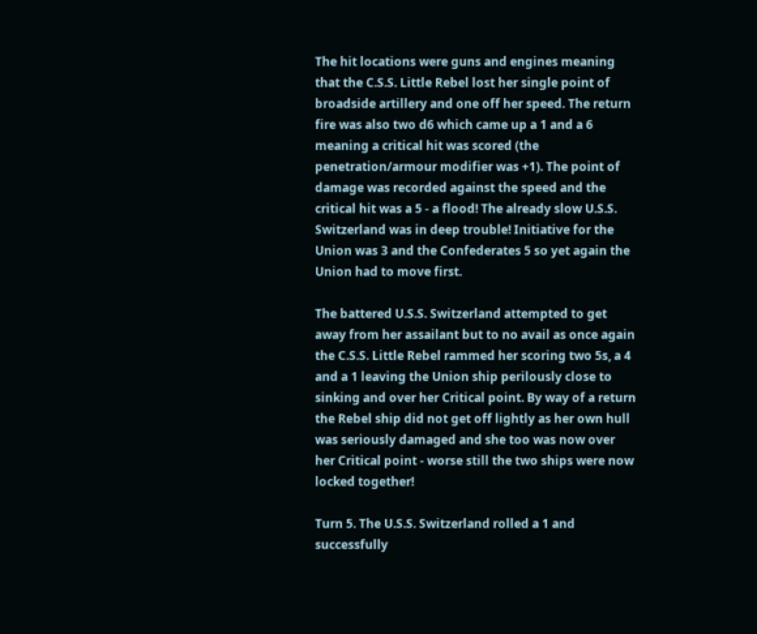The hit locations were guns and engines meaning that the C.S.S. Little Rebel lost her single point of broadside artillery and one off her speed. The return fire was also two d6 which came up a 1 and a 6 meaning a critical hit was scored (the penetration/armour modifier was +1). The point of damage was recorded against the speed and the critical hit was a 5 - a flood! The already slow U.S.S. Switzerland was in deep trouble! Initiative for the Union was 3 and the Confederates 5 so yet again the Union had to move first.

The battered U.S.S. Switzerland attempted to get away from her assailant but to no avail as once again the C.S.S. Little Rebel rammed her scoring two 5s, a 4 and a 1 leaving the Union ship perilously close to sinking and over her Critical point. By way of a return the Rebel ship did not get off lightly as her own hull was seriously damaged and she too was now over her Critical point - worse still the two ships were now locked together!

Turn 5. The U.S.S. Switzerland rolled a 1 and successfully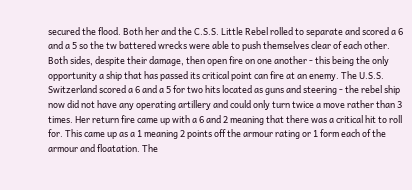secured the flood. Both her and the C.S.S. Little Rebel rolled to separate and scored a 6 and a 5 so the tw battered wrecks were able to push themselves clear of each other. Both sides, despite their damage, then open fire on one another - this being the only opportunity a ship that has passed its critical point can fire at an enemy. The U.S.S. Switzerland scored a 6 and a 5 for two hits located as guns and steering - the rebel ship now did not have any operating artillery and could only turn twice a move rather than 3 times. Her return fire came up with a 6 and 2 meaning that there was a critical hit to roll for. This came up as a 1 meaning 2 points off the armour rating or 1 form each of the armour and floatation. The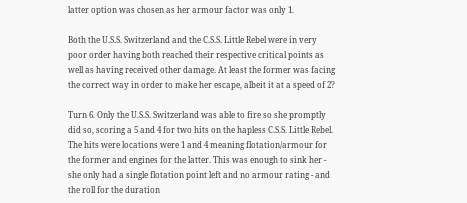latter option was chosen as her armour factor was only 1.

Both the U.S.S. Switzerland and the C.S.S. Little Rebel were in very poor order having both reached their respective critical points as well as having received other damage. At least the former was facing the correct way in order to make her escape, albeit it at a speed of 2?

Turn 6. Only the U.S.S. Switzerland was able to fire so she promptly did so, scoring a 5 and 4 for two hits on the hapless C.S.S. Little Rebel. The hits were locations were 1 and 4 meaning flotation/armour for the former and engines for the latter. This was enough to sink her - she only had a single flotation point left and no armour rating - and the roll for the duration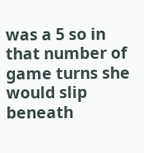was a 5 so in that number of game turns she would slip beneath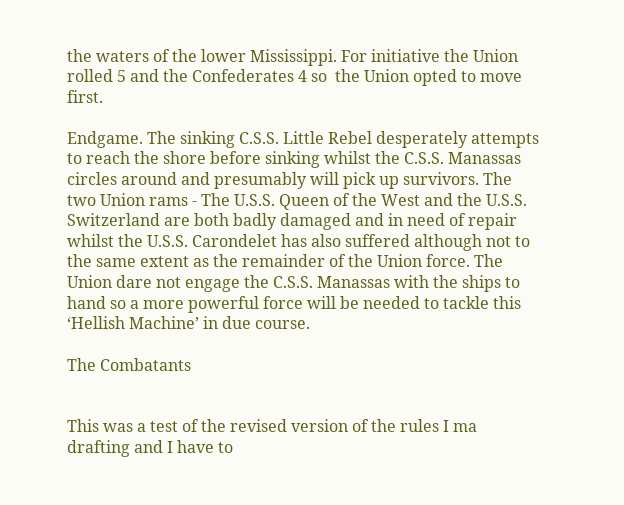the waters of the lower Mississippi. For initiative the Union rolled 5 and the Confederates 4 so  the Union opted to move first.

Endgame. The sinking C.S.S. Little Rebel desperately attempts to reach the shore before sinking whilst the C.S.S. Manassas circles around and presumably will pick up survivors. The two Union rams - The U.S.S. Queen of the West and the U.S.S. Switzerland are both badly damaged and in need of repair whilst the U.S.S. Carondelet has also suffered although not to the same extent as the remainder of the Union force. The Union dare not engage the C.S.S. Manassas with the ships to hand so a more powerful force will be needed to tackle this ‘Hellish Machine’ in due course.

The Combatants


This was a test of the revised version of the rules I ma drafting and I have to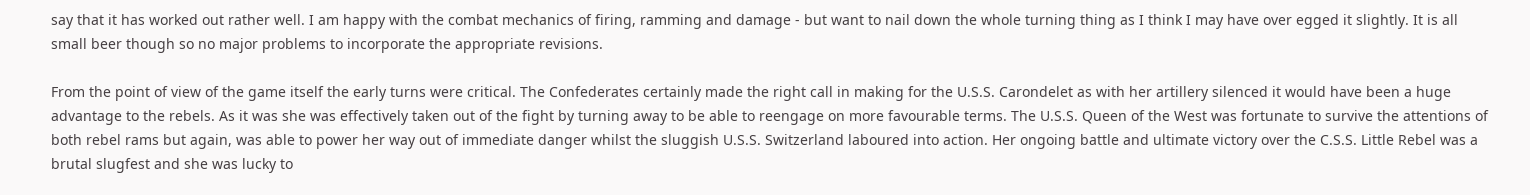say that it has worked out rather well. I am happy with the combat mechanics of firing, ramming and damage - but want to nail down the whole turning thing as I think I may have over egged it slightly. It is all small beer though so no major problems to incorporate the appropriate revisions.

From the point of view of the game itself the early turns were critical. The Confederates certainly made the right call in making for the U.S.S. Carondelet as with her artillery silenced it would have been a huge advantage to the rebels. As it was she was effectively taken out of the fight by turning away to be able to reengage on more favourable terms. The U.S.S. Queen of the West was fortunate to survive the attentions of both rebel rams but again, was able to power her way out of immediate danger whilst the sluggish U.S.S. Switzerland laboured into action. Her ongoing battle and ultimate victory over the C.S.S. Little Rebel was a brutal slugfest and she was lucky to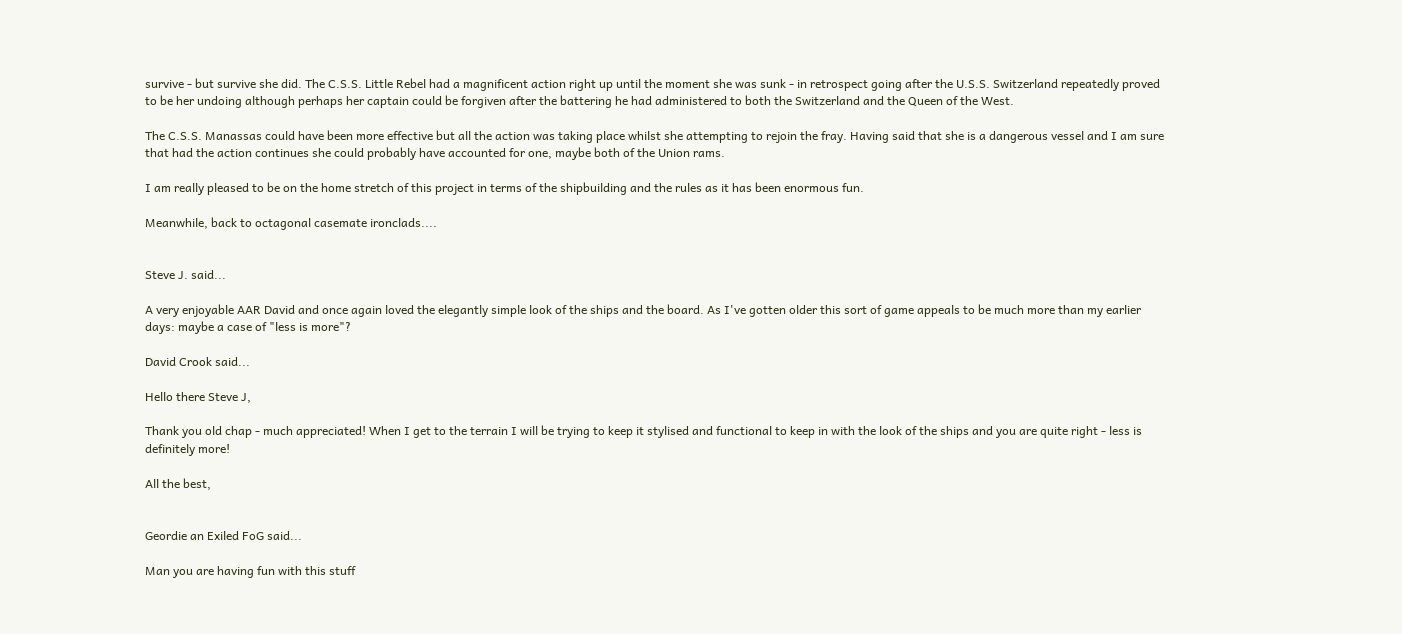survive - but survive she did. The C.S.S. Little Rebel had a magnificent action right up until the moment she was sunk - in retrospect going after the U.S.S. Switzerland repeatedly proved to be her undoing although perhaps her captain could be forgiven after the battering he had administered to both the Switzerland and the Queen of the West.

The C.S.S. Manassas could have been more effective but all the action was taking place whilst she attempting to rejoin the fray. Having said that she is a dangerous vessel and I am sure that had the action continues she could probably have accounted for one, maybe both of the Union rams.

I am really pleased to be on the home stretch of this project in terms of the shipbuilding and the rules as it has been enormous fun.

Meanwhile, back to octagonal casemate ironclads....


Steve J. said...

A very enjoyable AAR David and once again loved the elegantly simple look of the ships and the board. As I've gotten older this sort of game appeals to be much more than my earlier days: maybe a case of "less is more"?

David Crook said...

Hello there Steve J,

Thank you old chap - much appreciated! When I get to the terrain I will be trying to keep it stylised and functional to keep in with the look of the ships and you are quite right - less is definitely more!

All the best,


Geordie an Exiled FoG said...

Man you are having fun with this stuff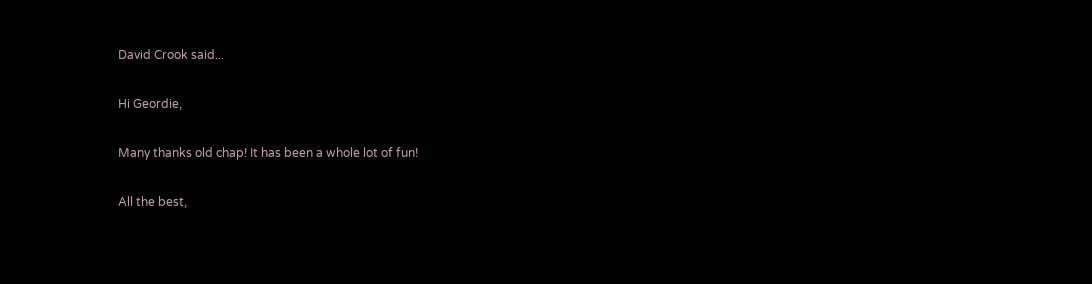David Crook said...

Hi Geordie,

Many thanks old chap! It has been a whole lot of fun!

All the best,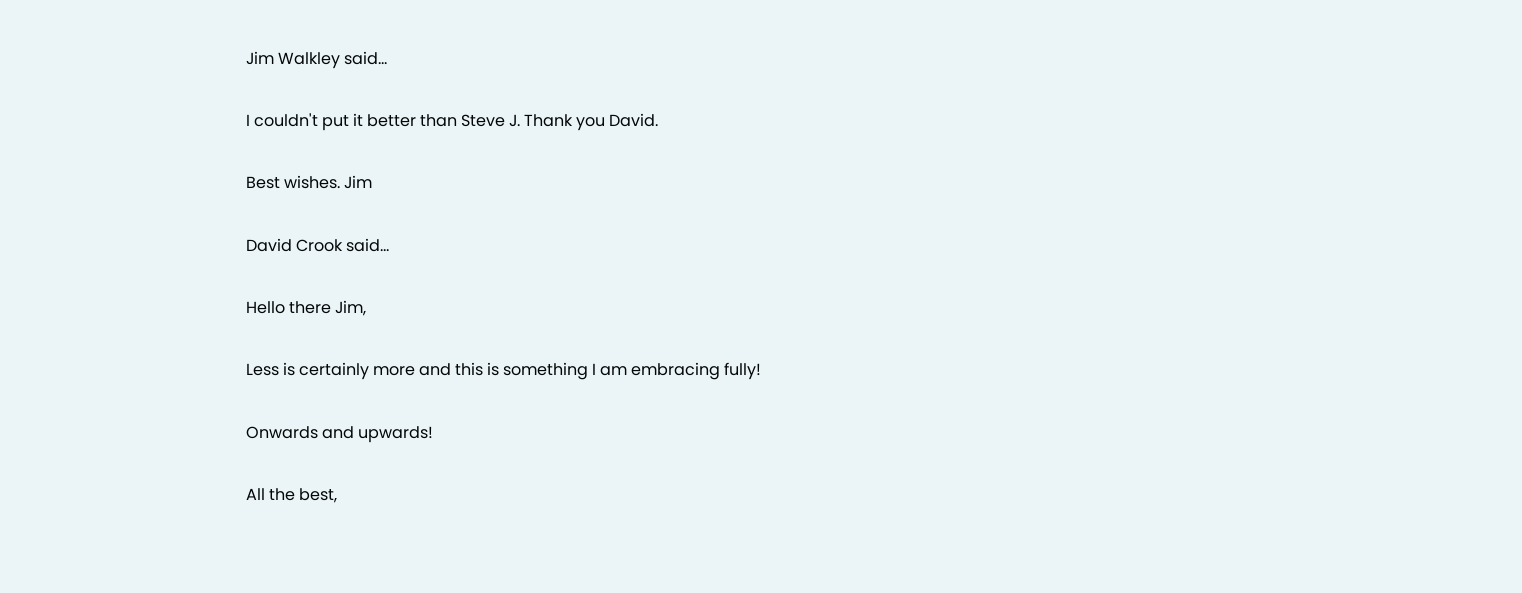Jim Walkley said...

I couldn't put it better than Steve J. Thank you David.

Best wishes. Jim

David Crook said...

Hello there Jim,

Less is certainly more and this is something I am embracing fully!

Onwards and upwards!

All the best,